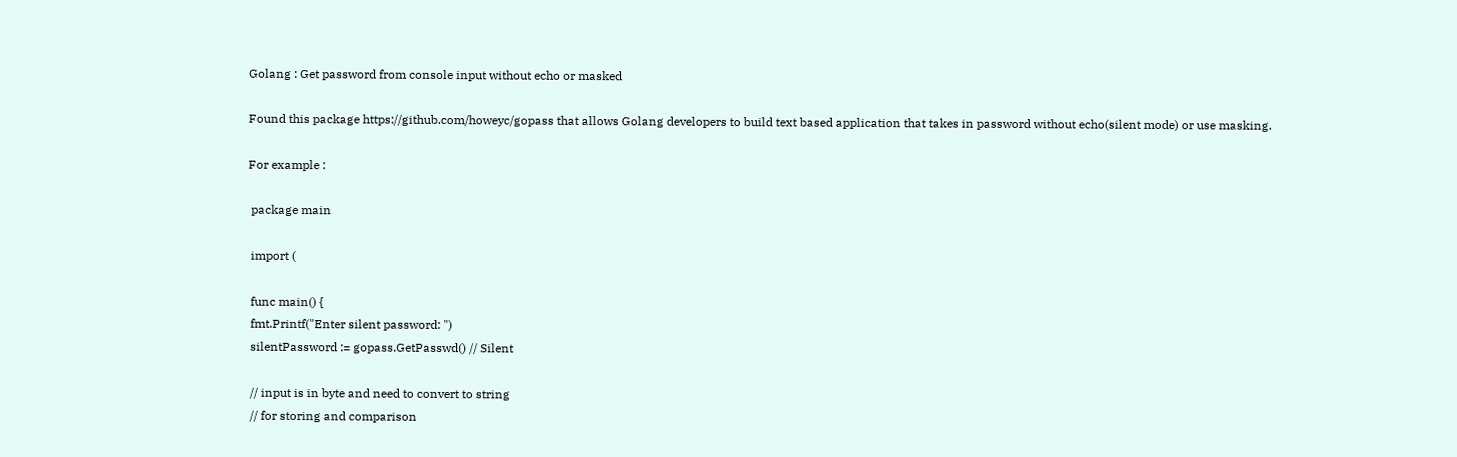Golang : Get password from console input without echo or masked

Found this package https://github.com/howeyc/gopass that allows Golang developers to build text based application that takes in password without echo(silent mode) or use masking.

For example :

 package main

 import (

 func main() {
 fmt.Printf("Enter silent password: ")
 silentPassword := gopass.GetPasswd() // Silent

 // input is in byte and need to convert to string
 // for storing and comparison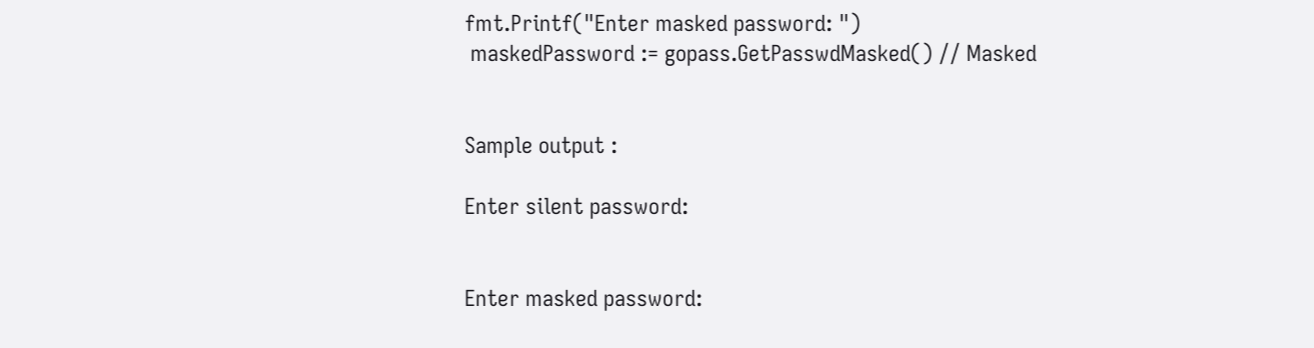fmt.Printf("Enter masked password: ")
 maskedPassword := gopass.GetPasswdMasked() // Masked


Sample output :

Enter silent password:


Enter masked password: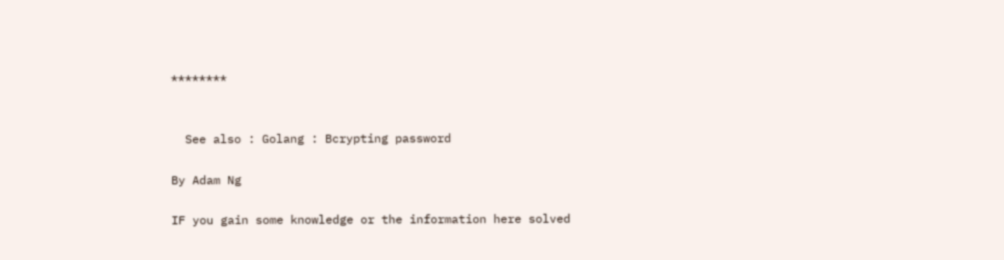********


  See also : Golang : Bcrypting password

By Adam Ng

IF you gain some knowledge or the information here solved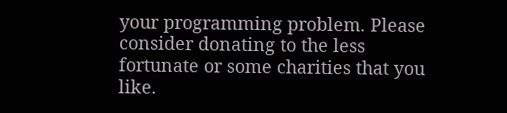your programming problem. Please consider donating to the less fortunate or some charities that you like.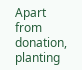Apart from donation, planting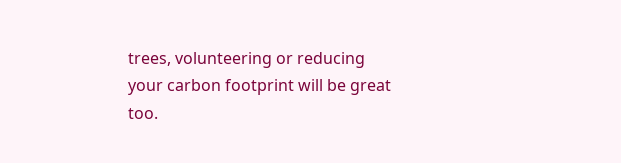trees, volunteering or reducing your carbon footprint will be great too.